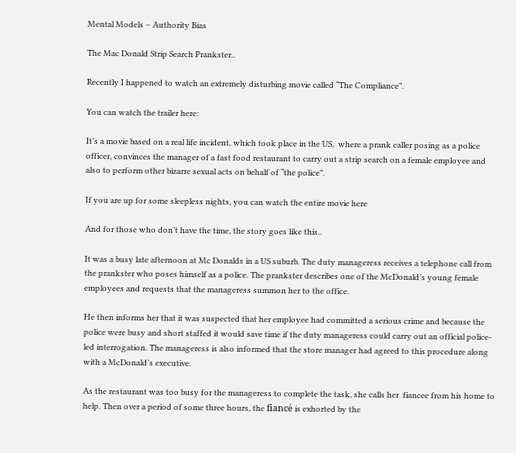Mental Models – Authority Bias

The Mac Donald Strip Search Prankster..

Recently I happened to watch an extremely disturbing movie called “The Compliance”.

You can watch the trailer here:

It’s a movie based on a real life incident, which took place in the US,  where a prank caller posing as a police officer, convinces the manager of a fast food restaurant to carry out a strip search on a female employee and also to perform other bizarre sexual acts on behalf of “the police”.

If you are up for some sleepless nights, you can watch the entire movie here

And for those who don’t have the time, the story goes like this..

It was a busy late afternoon at Mc Donalds in a US suburb. The duty manageress receives a telephone call from the prankster who poses himself as a police. The prankster describes one of the McDonald’s young female employees and requests that the manageress summon her to the office.

He then informs her that it was suspected that her employee had committed a serious crime and because the police were busy and short staffed it would save time if the duty manageress could carry out an official police-led interrogation. The manageress is also informed that the store manager had agreed to this procedure along with a McDonald’s executive.

As the restaurant was too busy for the manageress to complete the task, she calls her  fiancee from his home to help. Then over a period of some three hours, the fiancé is exhorted by the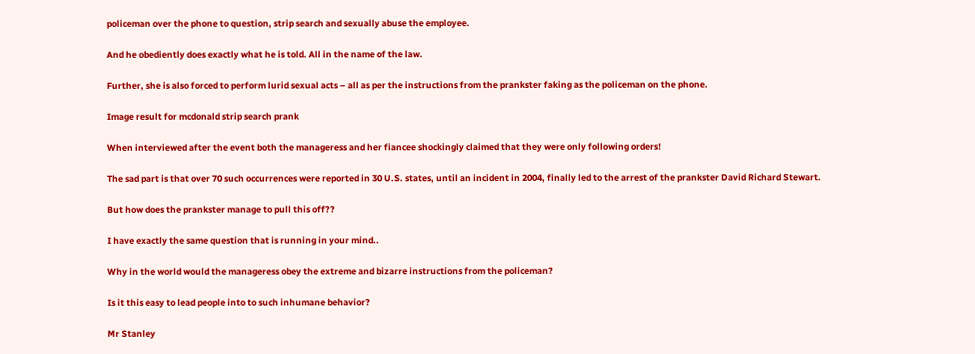policeman over the phone to question, strip search and sexually abuse the employee.

And he obediently does exactly what he is told. All in the name of the law.

Further, she is also forced to perform lurid sexual acts – all as per the instructions from the prankster faking as the policeman on the phone.

Image result for mcdonald strip search prank

When interviewed after the event both the manageress and her fiancee shockingly claimed that they were only following orders!

The sad part is that over 70 such occurrences were reported in 30 U.S. states, until an incident in 2004, finally led to the arrest of the prankster David Richard Stewart.

But how does the prankster manage to pull this off??

I have exactly the same question that is running in your mind..

Why in the world would the manageress obey the extreme and bizarre instructions from the policeman?

Is it this easy to lead people into to such inhumane behavior?

Mr Stanley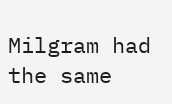Milgram had the same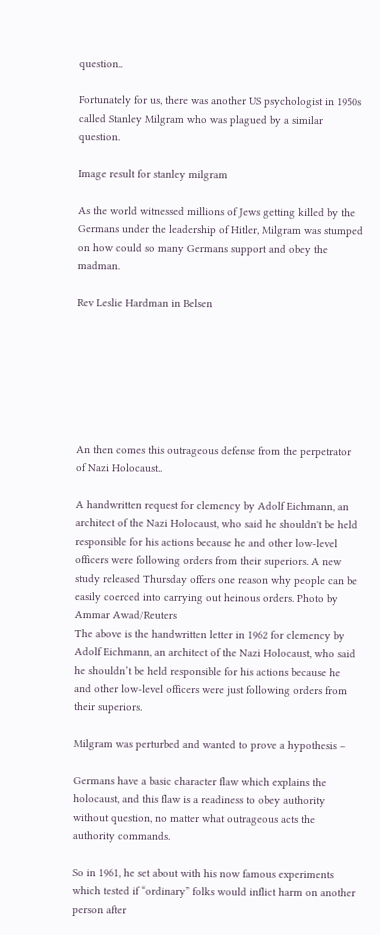question..

Fortunately for us, there was another US psychologist in 1950s called Stanley Milgram who was plagued by a similar question.

Image result for stanley milgram

As the world witnessed millions of Jews getting killed by the Germans under the leadership of Hitler, Milgram was stumped on how could so many Germans support and obey the madman.

Rev Leslie Hardman in Belsen







An then comes this outrageous defense from the perpetrator of Nazi Holocaust..

A handwritten request for clemency by Adolf Eichmann, an architect of the Nazi Holocaust, who said he shouldn't be held responsible for his actions because he and other low-level officers were following orders from their superiors. A new study released Thursday offers one reason why people can be easily coerced into carrying out heinous orders. Photo by Ammar Awad/Reuters
The above is the handwritten letter in 1962 for clemency by Adolf Eichmann, an architect of the Nazi Holocaust, who said he shouldn’t be held responsible for his actions because he and other low-level officers were just following orders from their superiors.

Milgram was perturbed and wanted to prove a hypothesis –

Germans have a basic character flaw which explains the holocaust, and this flaw is a readiness to obey authority without question, no matter what outrageous acts the authority commands.

So in 1961, he set about with his now famous experiments which tested if “ordinary” folks would inflict harm on another person after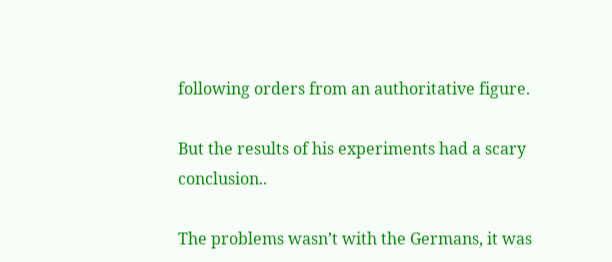following orders from an authoritative figure.

But the results of his experiments had a scary conclusion..

The problems wasn’t with the Germans, it was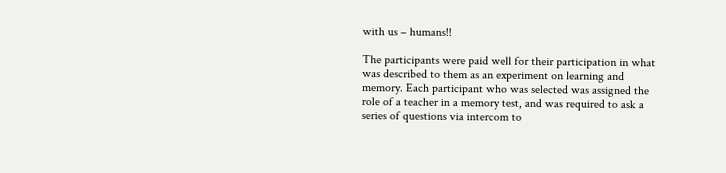with us – humans!!

The participants were paid well for their participation in what was described to them as an experiment on learning and memory. Each participant who was selected was assigned the role of a teacher in a memory test, and was required to ask a series of questions via intercom to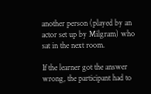another person (played by an actor set up by Milgram) who sat in the next room.

If the learner got the answer wrong, the participant had to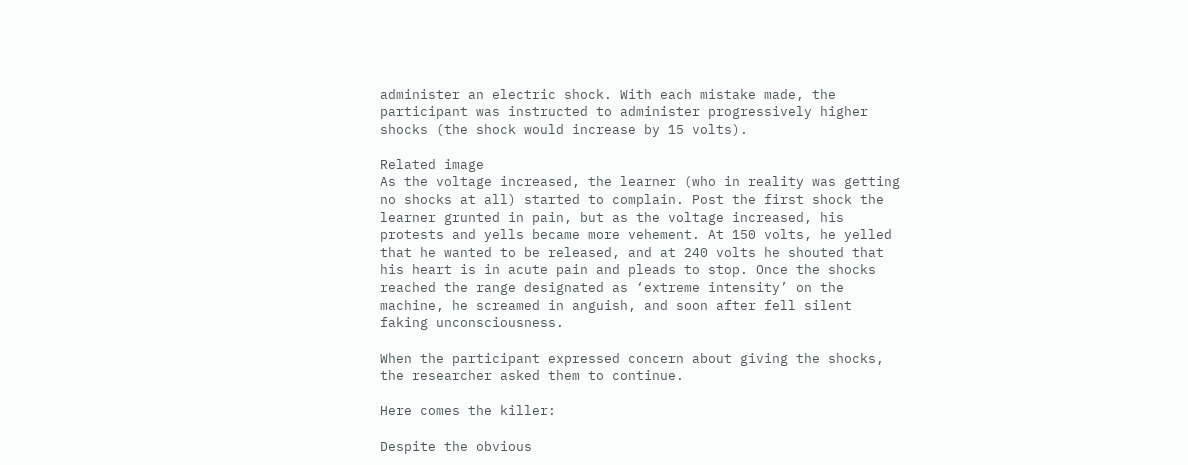administer an electric shock. With each mistake made, the participant was instructed to administer progressively higher shocks (the shock would increase by 15 volts).

Related image
As the voltage increased, the learner (who in reality was getting no shocks at all) started to complain. Post the first shock the learner grunted in pain, but as the voltage increased, his protests and yells became more vehement. At 150 volts, he yelled that he wanted to be released, and at 240 volts he shouted that his heart is in acute pain and pleads to stop. Once the shocks reached the range designated as ‘extreme intensity’ on the machine, he screamed in anguish, and soon after fell silent faking unconsciousness.

When the participant expressed concern about giving the shocks, the researcher asked them to continue.

Here comes the killer:

Despite the obvious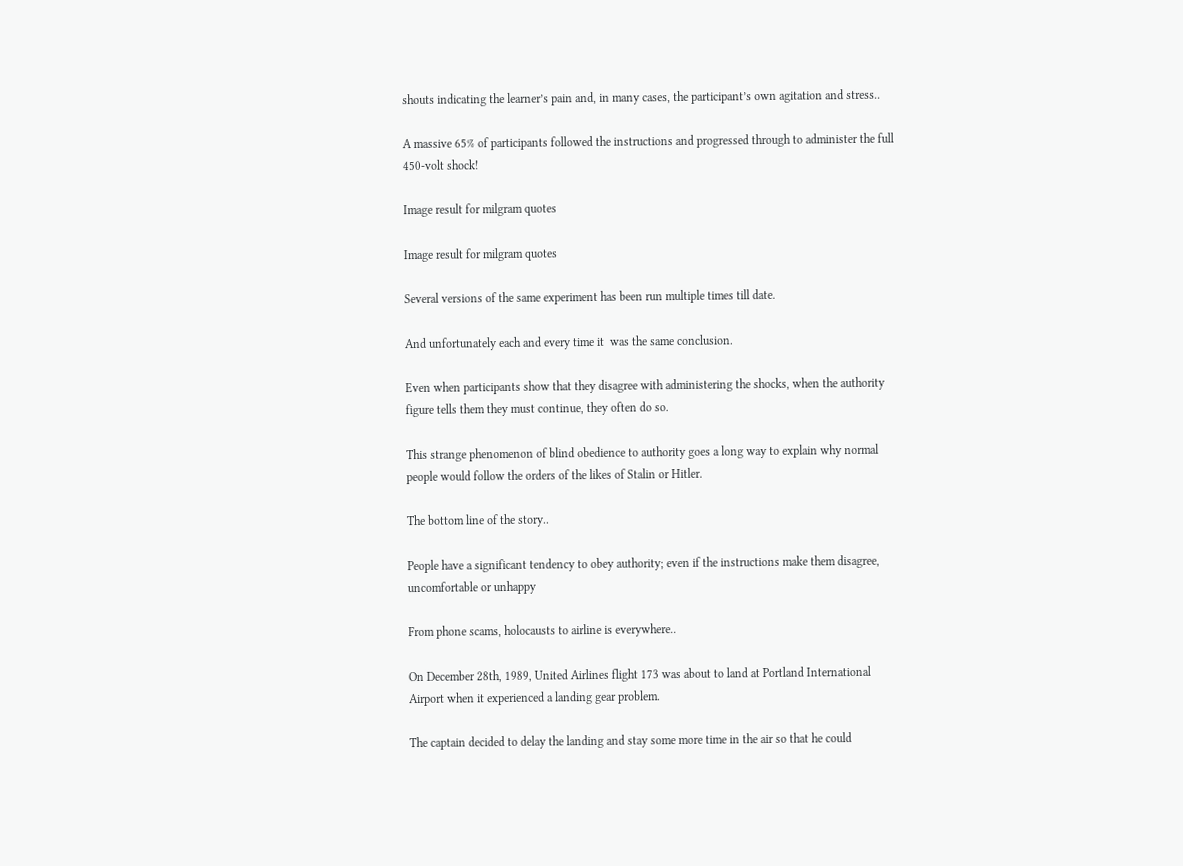shouts indicating the learner’s pain and, in many cases, the participant’s own agitation and stress..

A massive 65% of participants followed the instructions and progressed through to administer the full 450-volt shock!

Image result for milgram quotes

Image result for milgram quotes

Several versions of the same experiment has been run multiple times till date.

And unfortunately each and every time it  was the same conclusion.

Even when participants show that they disagree with administering the shocks, when the authority figure tells them they must continue, they often do so.

This strange phenomenon of blind obedience to authority goes a long way to explain why normal people would follow the orders of the likes of Stalin or Hitler.

The bottom line of the story..

People have a significant tendency to obey authority; even if the instructions make them disagree, uncomfortable or unhappy

From phone scams, holocausts to airline is everywhere..

On December 28th, 1989, United Airlines flight 173 was about to land at Portland International Airport when it experienced a landing gear problem.

The captain decided to delay the landing and stay some more time in the air so that he could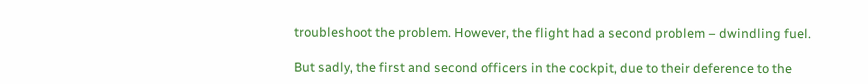troubleshoot the problem. However, the flight had a second problem – dwindling fuel.

But sadly, the first and second officers in the cockpit, due to their deference to the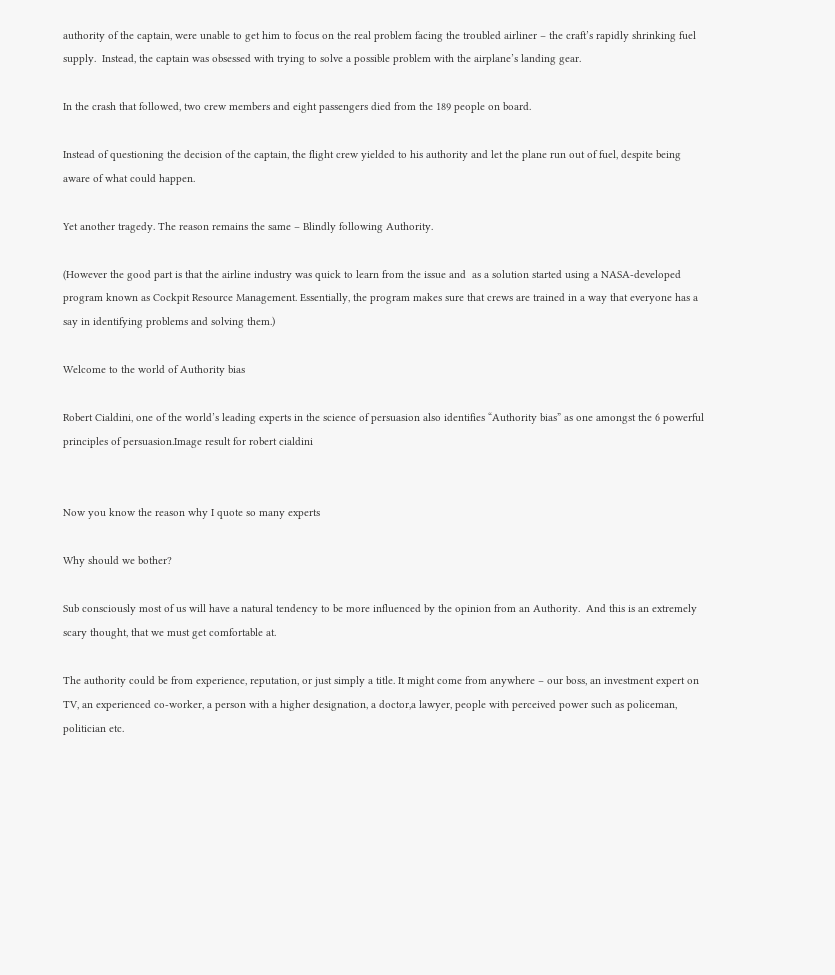authority of the captain, were unable to get him to focus on the real problem facing the troubled airliner – the craft’s rapidly shrinking fuel supply.  Instead, the captain was obsessed with trying to solve a possible problem with the airplane’s landing gear.

In the crash that followed, two crew members and eight passengers died from the 189 people on board.

Instead of questioning the decision of the captain, the flight crew yielded to his authority and let the plane run out of fuel, despite being aware of what could happen.

Yet another tragedy. The reason remains the same – Blindly following Authority.

(However the good part is that the airline industry was quick to learn from the issue and  as a solution started using a NASA-developed program known as Cockpit Resource Management. Essentially, the program makes sure that crews are trained in a way that everyone has a say in identifying problems and solving them.)

Welcome to the world of Authority bias

Robert Cialdini, one of the world’s leading experts in the science of persuasion also identifies “Authority bias” as one amongst the 6 powerful principles of persuasion.Image result for robert cialdini


Now you know the reason why I quote so many experts

Why should we bother?

Sub consciously most of us will have a natural tendency to be more influenced by the opinion from an Authority.  And this is an extremely scary thought, that we must get comfortable at.

The authority could be from experience, reputation, or just simply a title. It might come from anywhere – our boss, an investment expert on TV, an experienced co-worker, a person with a higher designation, a doctor,a lawyer, people with perceived power such as policeman, politician etc.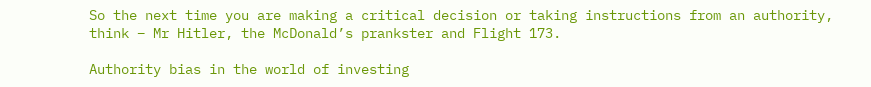So the next time you are making a critical decision or taking instructions from an authority, think – Mr Hitler, the McDonald’s prankster and Flight 173.

Authority bias in the world of investing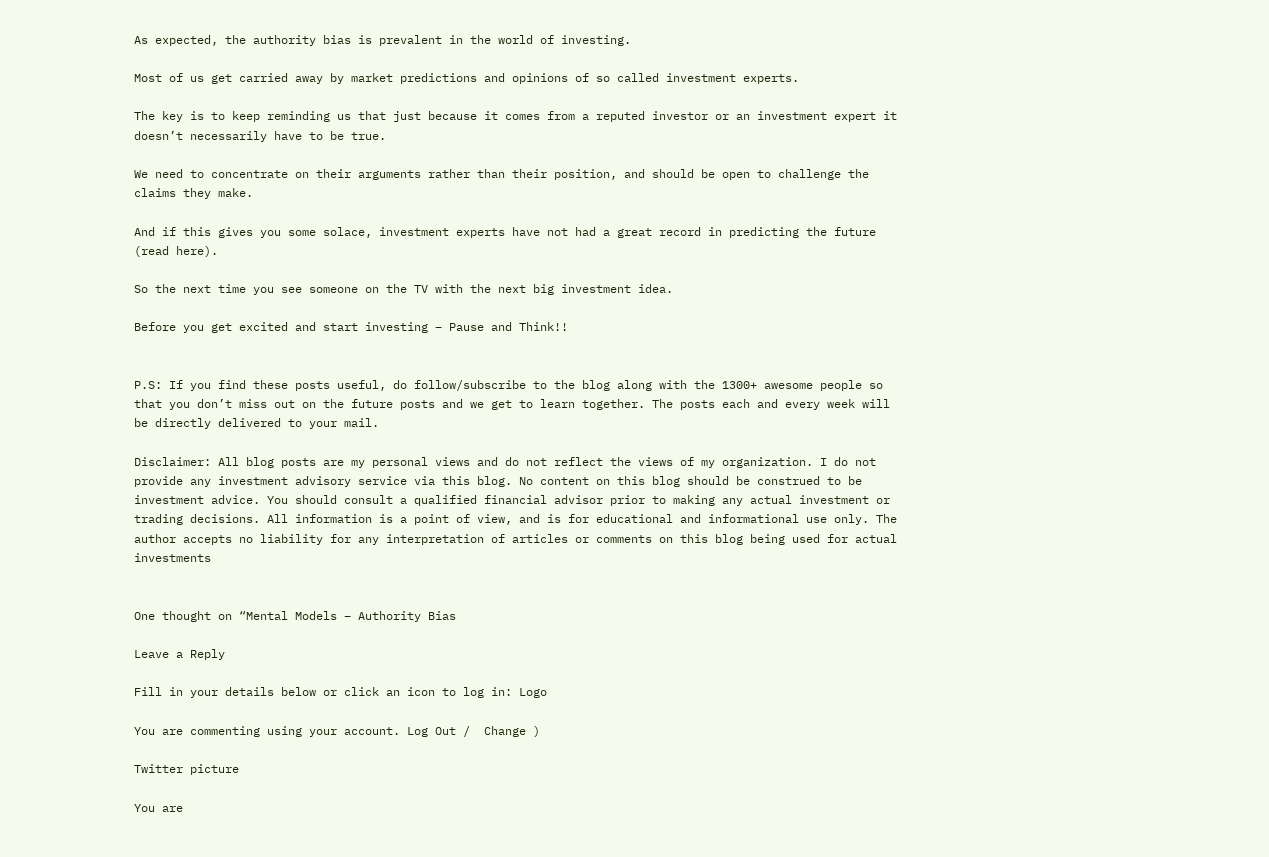As expected, the authority bias is prevalent in the world of investing.

Most of us get carried away by market predictions and opinions of so called investment experts.

The key is to keep reminding us that just because it comes from a reputed investor or an investment expert it doesn’t necessarily have to be true.

We need to concentrate on their arguments rather than their position, and should be open to challenge the claims they make.

And if this gives you some solace, investment experts have not had a great record in predicting the future (read here).

So the next time you see someone on the TV with the next big investment idea.

Before you get excited and start investing – Pause and Think!!


P.S: If you find these posts useful, do follow/subscribe to the blog along with the 1300+ awesome people so that you don’t miss out on the future posts and we get to learn together. The posts each and every week will be directly delivered to your mail.

Disclaimer: All blog posts are my personal views and do not reflect the views of my organization. I do not provide any investment advisory service via this blog. No content on this blog should be construed to be investment advice. You should consult a qualified financial advisor prior to making any actual investment or trading decisions. All information is a point of view, and is for educational and informational use only. The author accepts no liability for any interpretation of articles or comments on this blog being used for actual investments


One thought on “Mental Models – Authority Bias

Leave a Reply

Fill in your details below or click an icon to log in: Logo

You are commenting using your account. Log Out /  Change )

Twitter picture

You are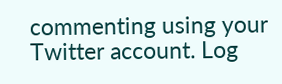commenting using your Twitter account. Log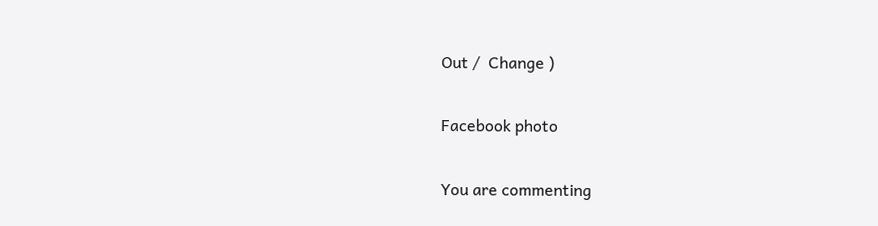Out /  Change )

Facebook photo

You are commenting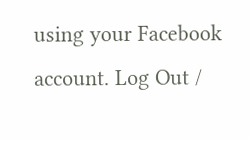using your Facebook account. Log Out /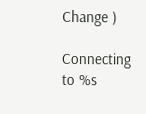Change )

Connecting to %s